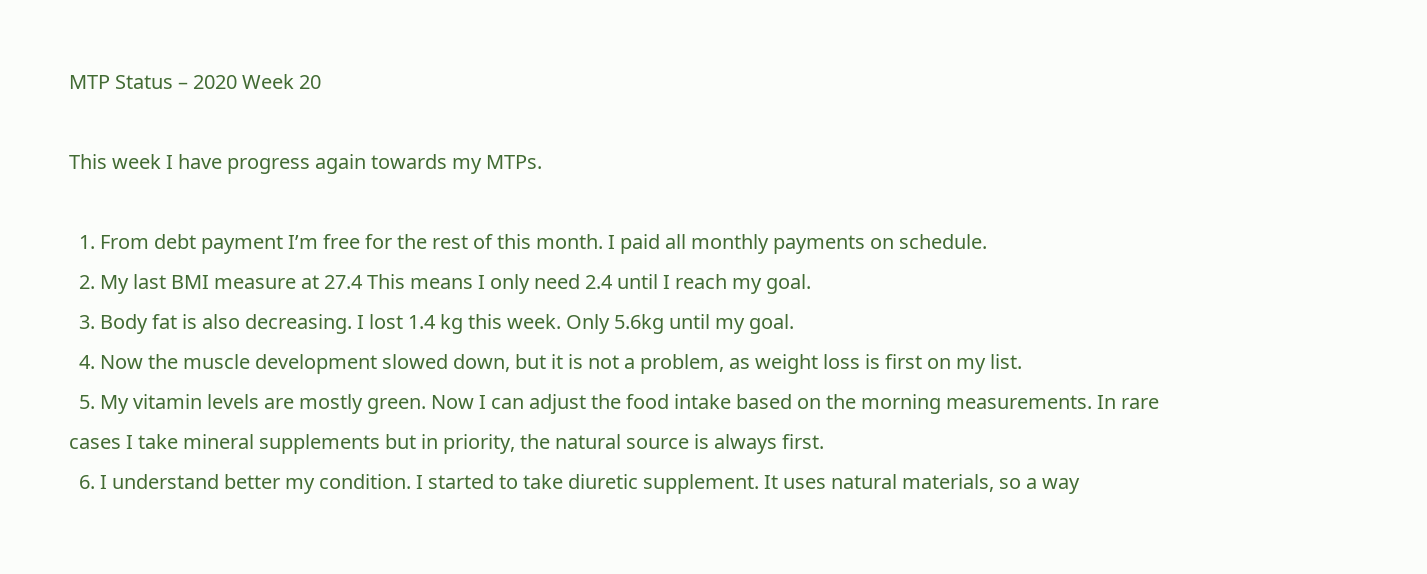MTP Status – 2020 Week 20

This week I have progress again towards my MTPs.

  1. From debt payment I’m free for the rest of this month. I paid all monthly payments on schedule.
  2. My last BMI measure at 27.4 This means I only need 2.4 until I reach my goal.
  3. Body fat is also decreasing. I lost 1.4 kg this week. Only 5.6kg until my goal.
  4. Now the muscle development slowed down, but it is not a problem, as weight loss is first on my list.
  5. My vitamin levels are mostly green. Now I can adjust the food intake based on the morning measurements. In rare cases I take mineral supplements but in priority, the natural source is always first.
  6. I understand better my condition. I started to take diuretic supplement. It uses natural materials, so a way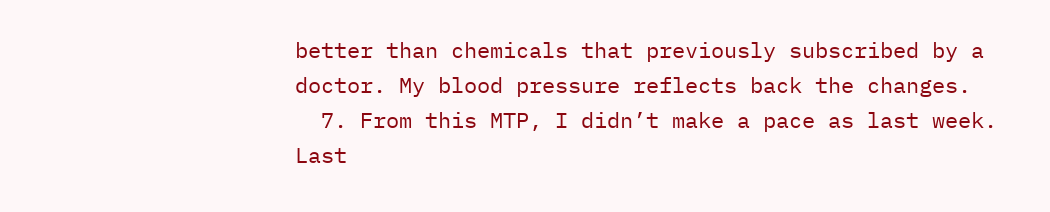better than chemicals that previously subscribed by a doctor. My blood pressure reflects back the changes.
  7. From this MTP, I didn’t make a pace as last week.
Last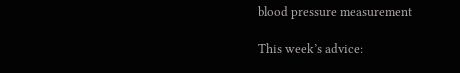blood pressure measurement

This week’s advice: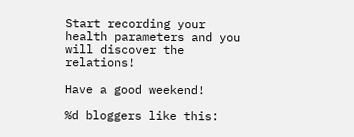Start recording your health parameters and you will discover the relations!

Have a good weekend!

%d bloggers like this: